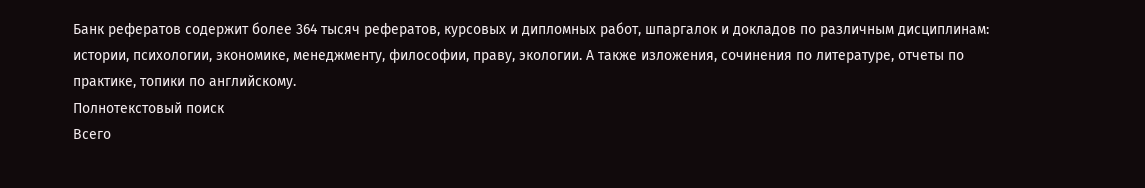Банк рефератов содержит более 364 тысяч рефератов, курсовых и дипломных работ, шпаргалок и докладов по различным дисциплинам: истории, психологии, экономике, менеджменту, философии, праву, экологии. А также изложения, сочинения по литературе, отчеты по практике, топики по английскому.
Полнотекстовый поиск
Всего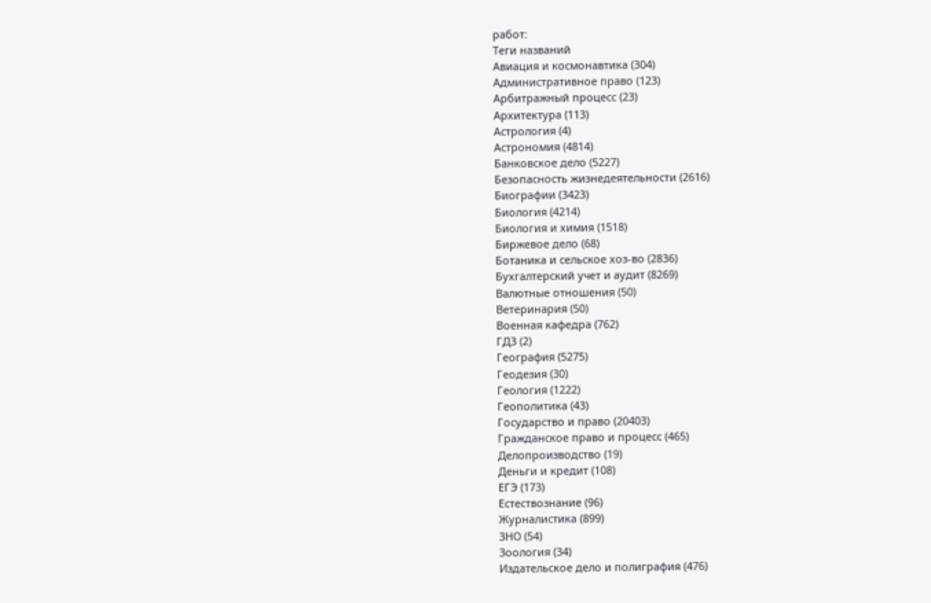работ:
Теги названий
Авиация и космонавтика (304)
Административное право (123)
Арбитражный процесс (23)
Архитектура (113)
Астрология (4)
Астрономия (4814)
Банковское дело (5227)
Безопасность жизнедеятельности (2616)
Биографии (3423)
Биология (4214)
Биология и химия (1518)
Биржевое дело (68)
Ботаника и сельское хоз-во (2836)
Бухгалтерский учет и аудит (8269)
Валютные отношения (50)
Ветеринария (50)
Военная кафедра (762)
ГДЗ (2)
География (5275)
Геодезия (30)
Геология (1222)
Геополитика (43)
Государство и право (20403)
Гражданское право и процесс (465)
Делопроизводство (19)
Деньги и кредит (108)
ЕГЭ (173)
Естествознание (96)
Журналистика (899)
ЗНО (54)
Зоология (34)
Издательское дело и полиграфия (476)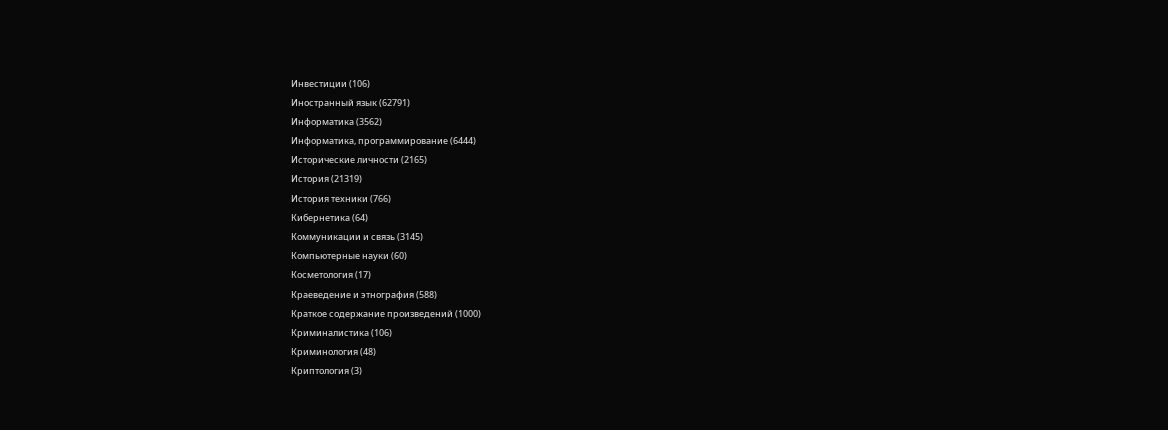Инвестиции (106)
Иностранный язык (62791)
Информатика (3562)
Информатика, программирование (6444)
Исторические личности (2165)
История (21319)
История техники (766)
Кибернетика (64)
Коммуникации и связь (3145)
Компьютерные науки (60)
Косметология (17)
Краеведение и этнография (588)
Краткое содержание произведений (1000)
Криминалистика (106)
Криминология (48)
Криптология (3)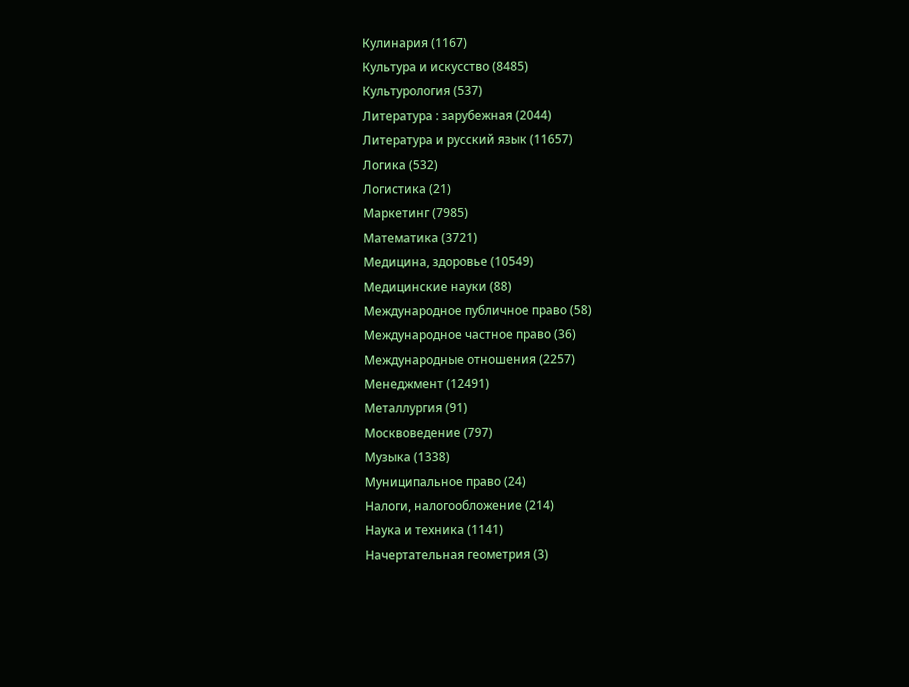Кулинария (1167)
Культура и искусство (8485)
Культурология (537)
Литература : зарубежная (2044)
Литература и русский язык (11657)
Логика (532)
Логистика (21)
Маркетинг (7985)
Математика (3721)
Медицина, здоровье (10549)
Медицинские науки (88)
Международное публичное право (58)
Международное частное право (36)
Международные отношения (2257)
Менеджмент (12491)
Металлургия (91)
Москвоведение (797)
Музыка (1338)
Муниципальное право (24)
Налоги, налогообложение (214)
Наука и техника (1141)
Начертательная геометрия (3)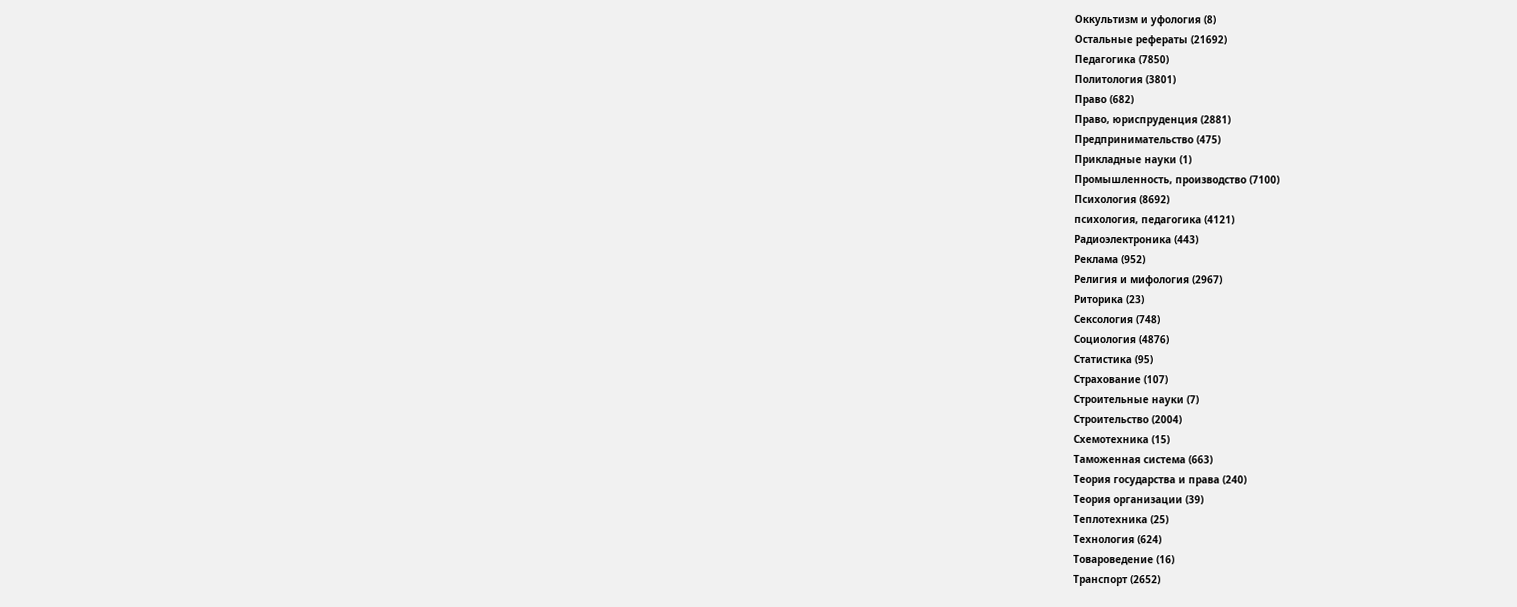Оккультизм и уфология (8)
Остальные рефераты (21692)
Педагогика (7850)
Политология (3801)
Право (682)
Право, юриспруденция (2881)
Предпринимательство (475)
Прикладные науки (1)
Промышленность, производство (7100)
Психология (8692)
психология, педагогика (4121)
Радиоэлектроника (443)
Реклама (952)
Религия и мифология (2967)
Риторика (23)
Сексология (748)
Социология (4876)
Статистика (95)
Страхование (107)
Строительные науки (7)
Строительство (2004)
Схемотехника (15)
Таможенная система (663)
Теория государства и права (240)
Теория организации (39)
Теплотехника (25)
Технология (624)
Товароведение (16)
Транспорт (2652)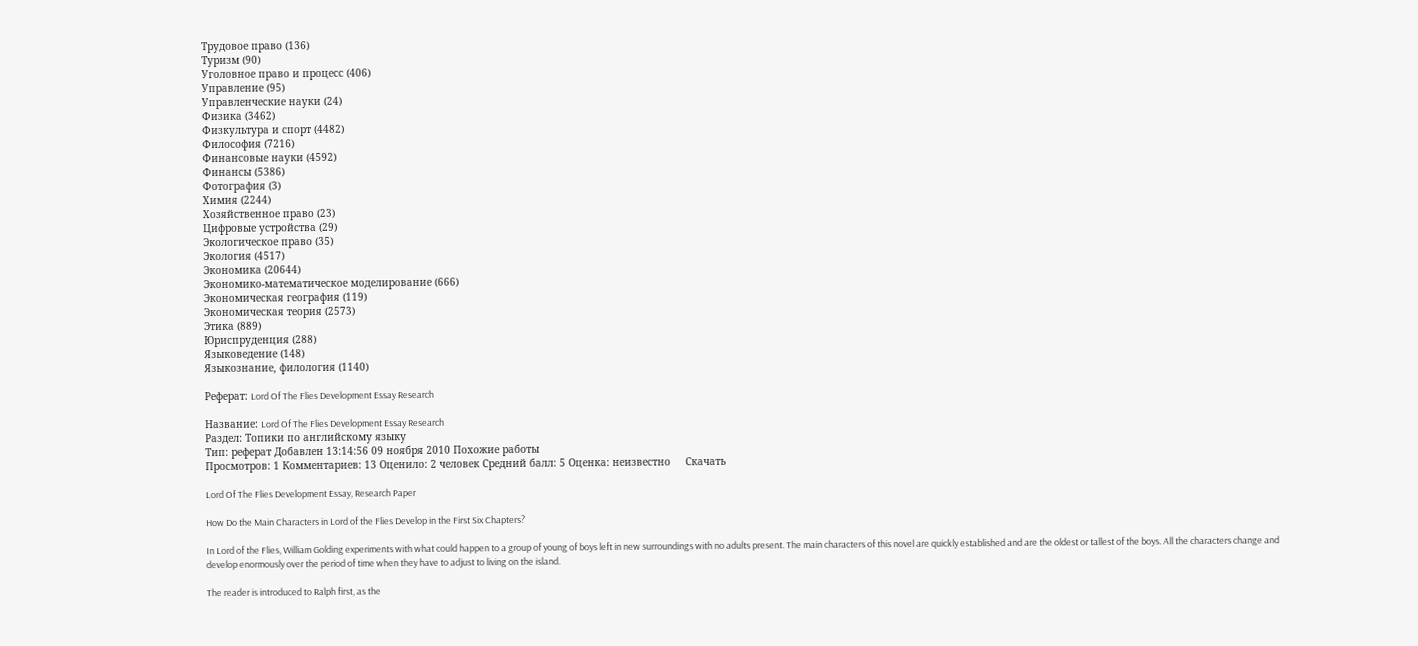Трудовое право (136)
Туризм (90)
Уголовное право и процесс (406)
Управление (95)
Управленческие науки (24)
Физика (3462)
Физкультура и спорт (4482)
Философия (7216)
Финансовые науки (4592)
Финансы (5386)
Фотография (3)
Химия (2244)
Хозяйственное право (23)
Цифровые устройства (29)
Экологическое право (35)
Экология (4517)
Экономика (20644)
Экономико-математическое моделирование (666)
Экономическая география (119)
Экономическая теория (2573)
Этика (889)
Юриспруденция (288)
Языковедение (148)
Языкознание, филология (1140)

Реферат: Lord Of The Flies Development Essay Research

Название: Lord Of The Flies Development Essay Research
Раздел: Топики по английскому языку
Тип: реферат Добавлен 13:14:56 09 ноября 2010 Похожие работы
Просмотров: 1 Комментариев: 13 Оценило: 2 человек Средний балл: 5 Оценка: неизвестно     Скачать

Lord Of The Flies Development Essay, Research Paper

How Do the Main Characters in Lord of the Flies Develop in the First Six Chapters?

In Lord of the Flies, William Golding experiments with what could happen to a group of young of boys left in new surroundings with no adults present. The main characters of this novel are quickly established and are the oldest or tallest of the boys. All the characters change and develop enormously over the period of time when they have to adjust to living on the island.

The reader is introduced to Ralph first, as the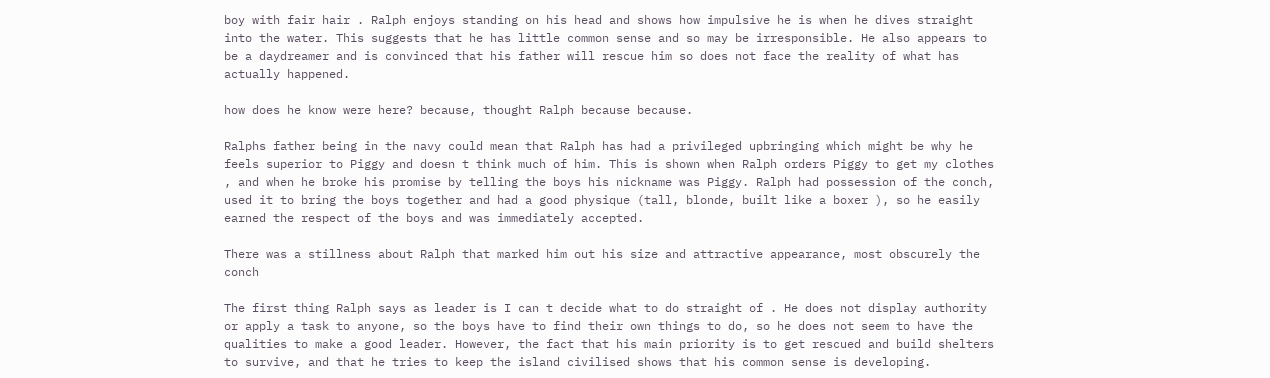boy with fair hair . Ralph enjoys standing on his head and shows how impulsive he is when he dives straight into the water. This suggests that he has little common sense and so may be irresponsible. He also appears to be a daydreamer and is convinced that his father will rescue him so does not face the reality of what has actually happened.

how does he know were here? because, thought Ralph because because.

Ralphs father being in the navy could mean that Ralph has had a privileged upbringing which might be why he feels superior to Piggy and doesn t think much of him. This is shown when Ralph orders Piggy to get my clothes , and when he broke his promise by telling the boys his nickname was Piggy. Ralph had possession of the conch, used it to bring the boys together and had a good physique (tall, blonde, built like a boxer ), so he easily earned the respect of the boys and was immediately accepted.

There was a stillness about Ralph that marked him out his size and attractive appearance, most obscurely the conch

The first thing Ralph says as leader is I can t decide what to do straight of . He does not display authority or apply a task to anyone, so the boys have to find their own things to do, so he does not seem to have the qualities to make a good leader. However, the fact that his main priority is to get rescued and build shelters to survive, and that he tries to keep the island civilised shows that his common sense is developing.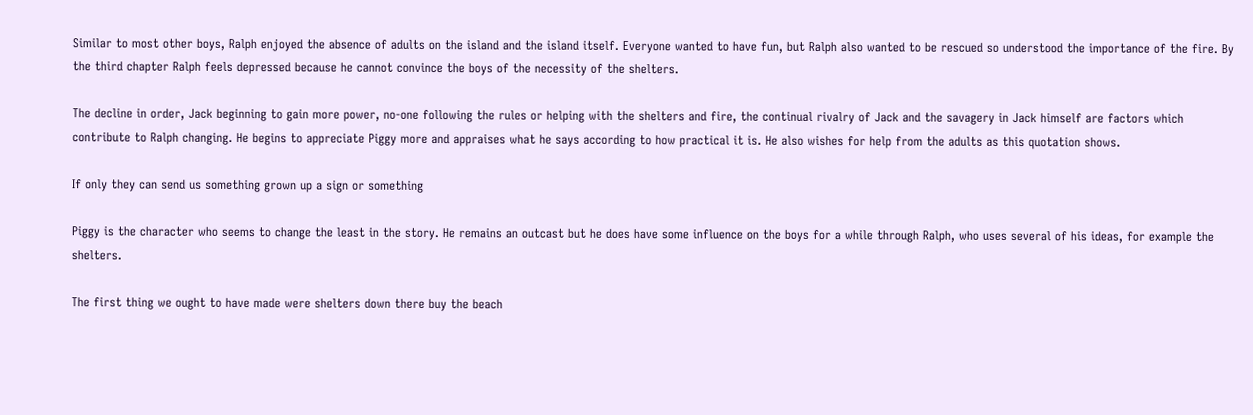Similar to most other boys, Ralph enjoyed the absence of adults on the island and the island itself. Everyone wanted to have fun, but Ralph also wanted to be rescued so understood the importance of the fire. By the third chapter Ralph feels depressed because he cannot convince the boys of the necessity of the shelters.

The decline in order, Jack beginning to gain more power, no-one following the rules or helping with the shelters and fire, the continual rivalry of Jack and the savagery in Jack himself are factors which contribute to Ralph changing. He begins to appreciate Piggy more and appraises what he says according to how practical it is. He also wishes for help from the adults as this quotation shows.

If only they can send us something grown up a sign or something

Piggy is the character who seems to change the least in the story. He remains an outcast but he does have some influence on the boys for a while through Ralph, who uses several of his ideas, for example the shelters.

The first thing we ought to have made were shelters down there buy the beach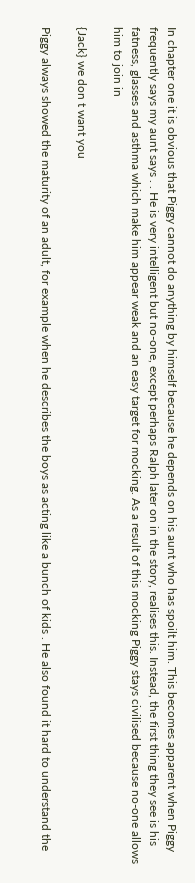In chapter one it is obvious that Piggy cannot do anything by himself because he depends on his aunt who has spoilt him. This becomes apparent when Piggy frequently says my aunt says . . He is very intelligent but no-one, except perhaps Ralph later on in the story, realises this. Instead, the first thing they see is his fatness, glasses and asthma which make him appear weak and an easy target for mocking. As a result of this mocking Piggy stays civilised because no-one allows him to join in

{Jack} we don t want you

Piggy always showed the maturity of an adult, for example when he describes the boys as acting like a bunch of kids . He also found it hard to understand the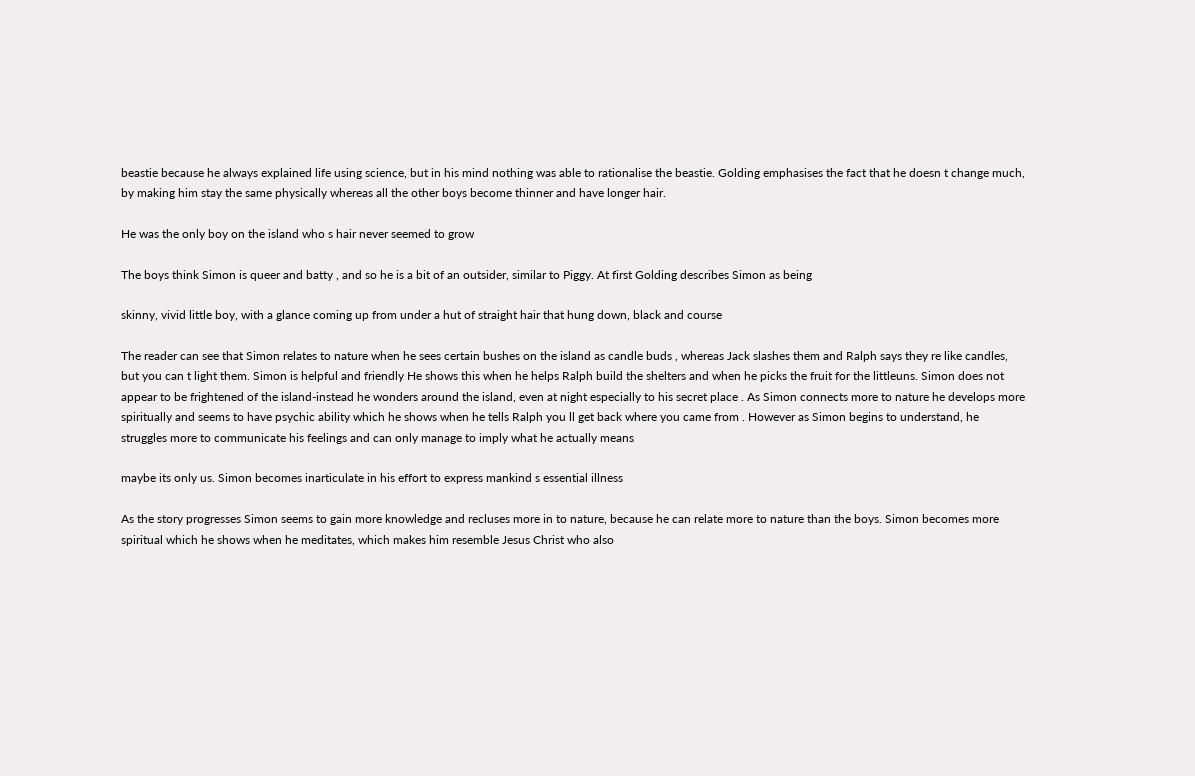beastie because he always explained life using science, but in his mind nothing was able to rationalise the beastie. Golding emphasises the fact that he doesn t change much, by making him stay the same physically whereas all the other boys become thinner and have longer hair.

He was the only boy on the island who s hair never seemed to grow

The boys think Simon is queer and batty , and so he is a bit of an outsider, similar to Piggy. At first Golding describes Simon as being

skinny, vivid little boy, with a glance coming up from under a hut of straight hair that hung down, black and course

The reader can see that Simon relates to nature when he sees certain bushes on the island as candle buds , whereas Jack slashes them and Ralph says they re like candles, but you can t light them. Simon is helpful and friendly He shows this when he helps Ralph build the shelters and when he picks the fruit for the littleuns. Simon does not appear to be frightened of the island-instead he wonders around the island, even at night especially to his secret place . As Simon connects more to nature he develops more spiritually and seems to have psychic ability which he shows when he tells Ralph you ll get back where you came from . However as Simon begins to understand, he struggles more to communicate his feelings and can only manage to imply what he actually means

maybe its only us. Simon becomes inarticulate in his effort to express mankind s essential illness

As the story progresses Simon seems to gain more knowledge and recluses more in to nature, because he can relate more to nature than the boys. Simon becomes more spiritual which he shows when he meditates, which makes him resemble Jesus Christ who also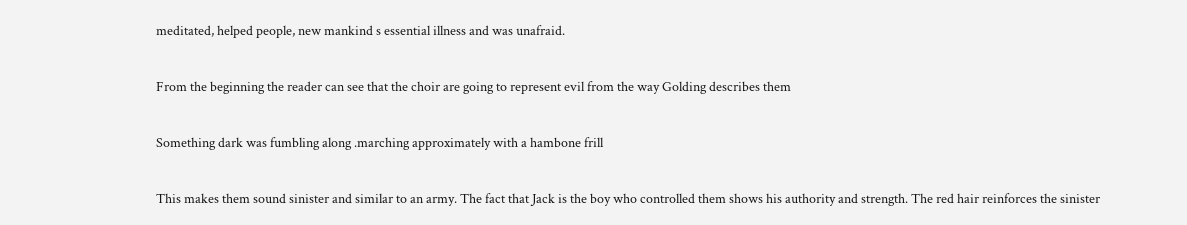meditated, helped people, new mankind s essential illness and was unafraid.

From the beginning the reader can see that the choir are going to represent evil from the way Golding describes them

Something dark was fumbling along .marching approximately with a hambone frill

This makes them sound sinister and similar to an army. The fact that Jack is the boy who controlled them shows his authority and strength. The red hair reinforces the sinister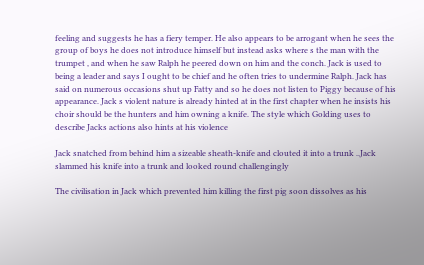feeling and suggests he has a fiery temper. He also appears to be arrogant when he sees the group of boys he does not introduce himself but instead asks where s the man with the trumpet , and when he saw Ralph he peered down on him and the conch. Jack is used to being a leader and says I ought to be chief and he often tries to undermine Ralph. Jack has said on numerous occasions shut up Fatty and so he does not listen to Piggy because of his appearance. Jack s violent nature is already hinted at in the first chapter when he insists his choir should be the hunters and him owning a knife. The style which Golding uses to describe Jacks actions also hints at his violence

Jack snatched from behind him a sizeable sheath-knife and clouted it into a trunk ..Jack slammed his knife into a trunk and looked round challengingly

The civilisation in Jack which prevented him killing the first pig soon dissolves as his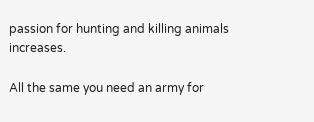passion for hunting and killing animals increases.

All the same you need an army for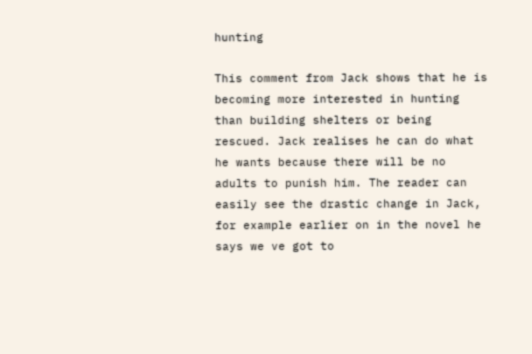hunting

This comment from Jack shows that he is becoming more interested in hunting than building shelters or being rescued. Jack realises he can do what he wants because there will be no adults to punish him. The reader can easily see the drastic change in Jack, for example earlier on in the novel he says we ve got to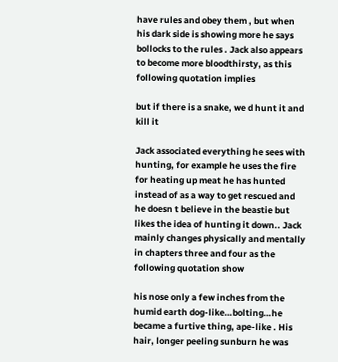have rules and obey them , but when his dark side is showing more he says bollocks to the rules . Jack also appears to become more bloodthirsty, as this following quotation implies

but if there is a snake, we d hunt it and kill it

Jack associated everything he sees with hunting, for example he uses the fire for heating up meat he has hunted instead of as a way to get rescued and he doesn t believe in the beastie but likes the idea of hunting it down.. Jack mainly changes physically and mentally in chapters three and four as the following quotation show

his nose only a few inches from the humid earth dog-like…bolting…he became a furtive thing, ape-like . His hair, longer peeling sunburn he was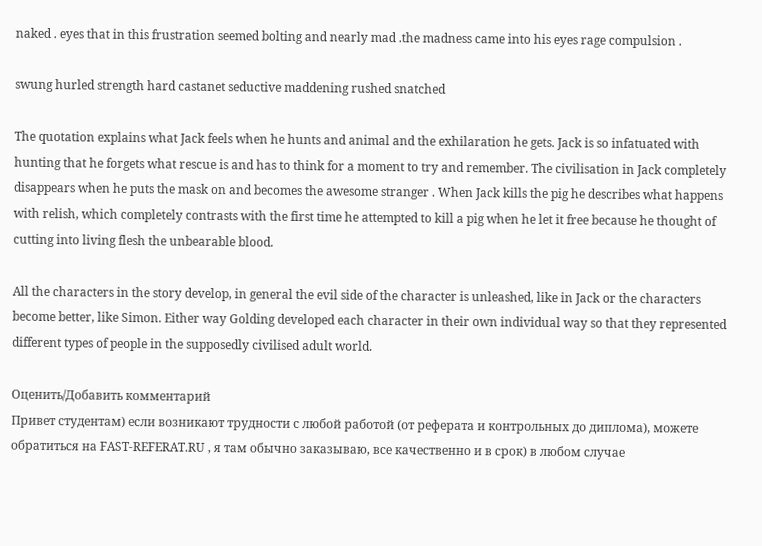naked . eyes that in this frustration seemed bolting and nearly mad .the madness came into his eyes rage compulsion .

swung hurled strength hard castanet seductive maddening rushed snatched

The quotation explains what Jack feels when he hunts and animal and the exhilaration he gets. Jack is so infatuated with hunting that he forgets what rescue is and has to think for a moment to try and remember. The civilisation in Jack completely disappears when he puts the mask on and becomes the awesome stranger . When Jack kills the pig he describes what happens with relish, which completely contrasts with the first time he attempted to kill a pig when he let it free because he thought of cutting into living flesh the unbearable blood.

All the characters in the story develop, in general the evil side of the character is unleashed, like in Jack or the characters become better, like Simon. Either way Golding developed each character in their own individual way so that they represented different types of people in the supposedly civilised adult world.

Оценить/Добавить комментарий
Привет студентам) если возникают трудности с любой работой (от реферата и контрольных до диплома), можете обратиться на FAST-REFERAT.RU , я там обычно заказываю, все качественно и в срок) в любом случае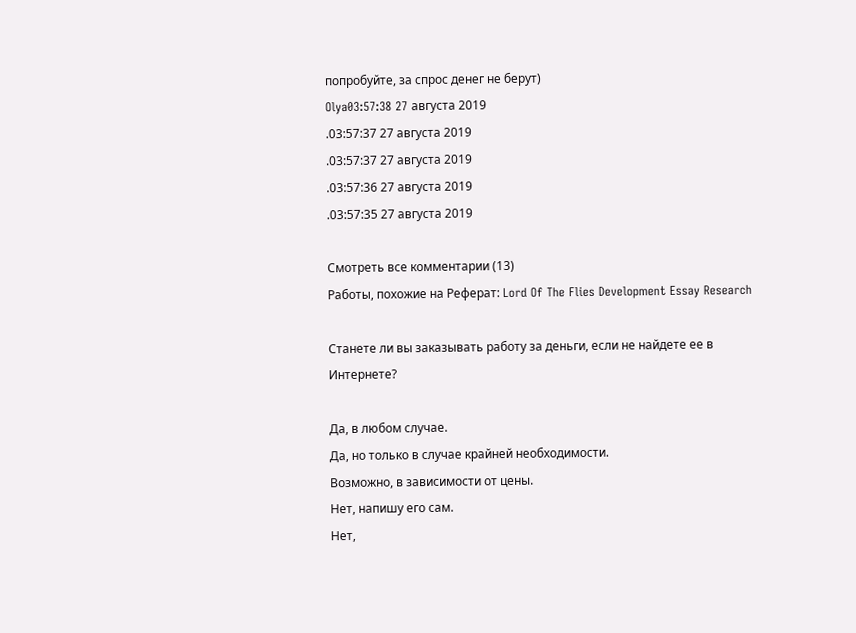попробуйте, за спрос денег не берут)
Olya03:57:38 27 августа 2019
.03:57:37 27 августа 2019
.03:57:37 27 августа 2019
.03:57:36 27 августа 2019
.03:57:35 27 августа 2019

Смотреть все комментарии (13)
Работы, похожие на Реферат: Lord Of The Flies Development Essay Research

Станете ли вы заказывать работу за деньги, если не найдете ее в Интернете?

Да, в любом случае.
Да, но только в случае крайней необходимости.
Возможно, в зависимости от цены.
Нет, напишу его сам.
Нет,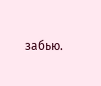забью.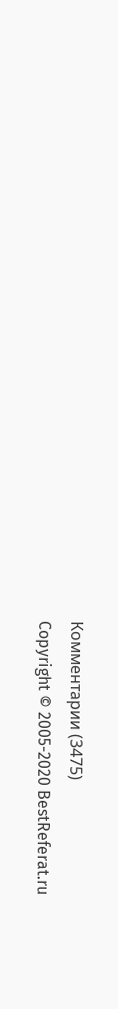Комментарии (3475)
Copyright © 2005-2020 BestReferat.ru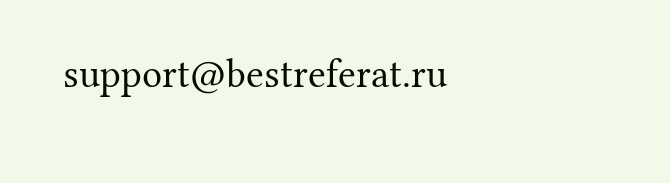support@bestreferat.ru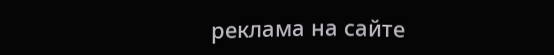реклама на сайте